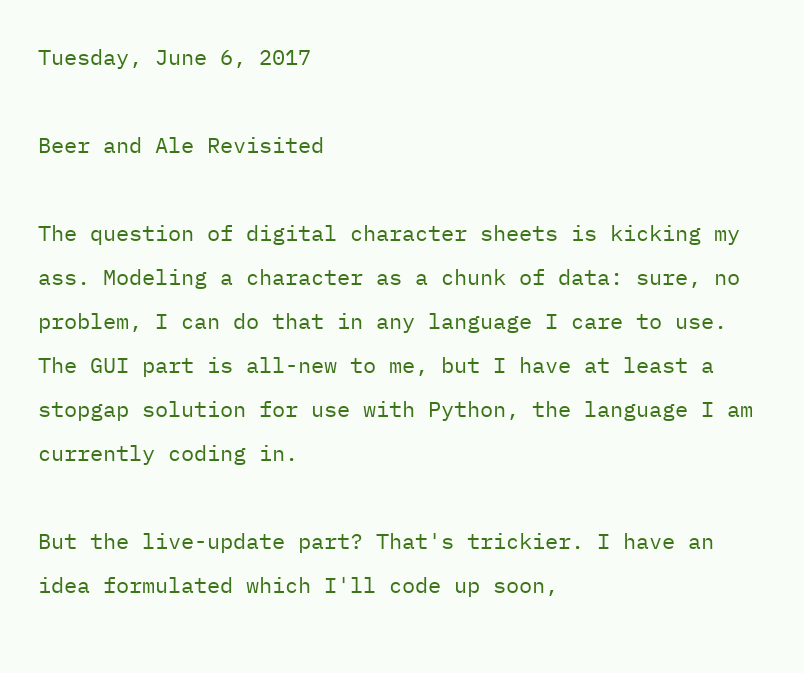Tuesday, June 6, 2017

Beer and Ale Revisited

The question of digital character sheets is kicking my ass. Modeling a character as a chunk of data: sure, no problem, I can do that in any language I care to use. The GUI part is all-new to me, but I have at least a stopgap solution for use with Python, the language I am currently coding in.

But the live-update part? That's trickier. I have an idea formulated which I'll code up soon,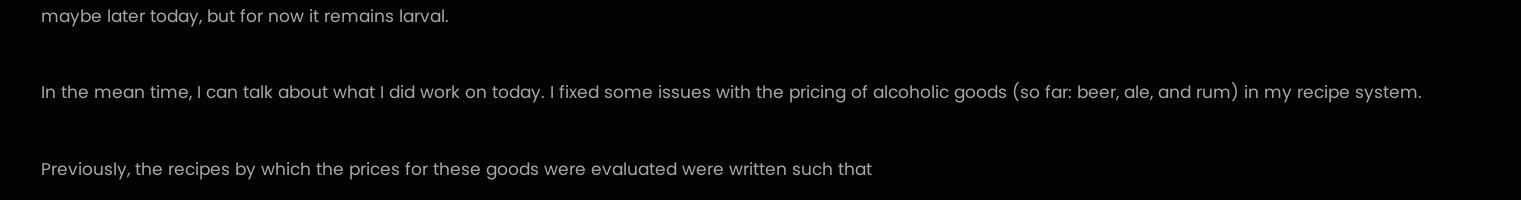maybe later today, but for now it remains larval.

In the mean time, I can talk about what I did work on today. I fixed some issues with the pricing of alcoholic goods (so far: beer, ale, and rum) in my recipe system.

Previously, the recipes by which the prices for these goods were evaluated were written such that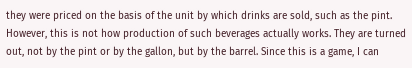they were priced on the basis of the unit by which drinks are sold, such as the pint. However, this is not how production of such beverages actually works. They are turned out, not by the pint or by the gallon, but by the barrel. Since this is a game, I can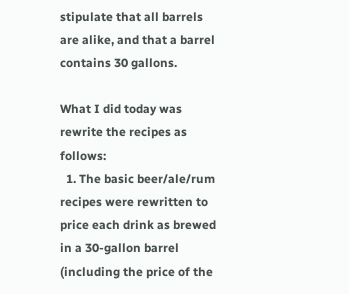stipulate that all barrels are alike, and that a barrel contains 30 gallons.

What I did today was rewrite the recipes as follows:
  1. The basic beer/ale/rum recipes were rewritten to price each drink as brewed in a 30-gallon barrel (including the price of the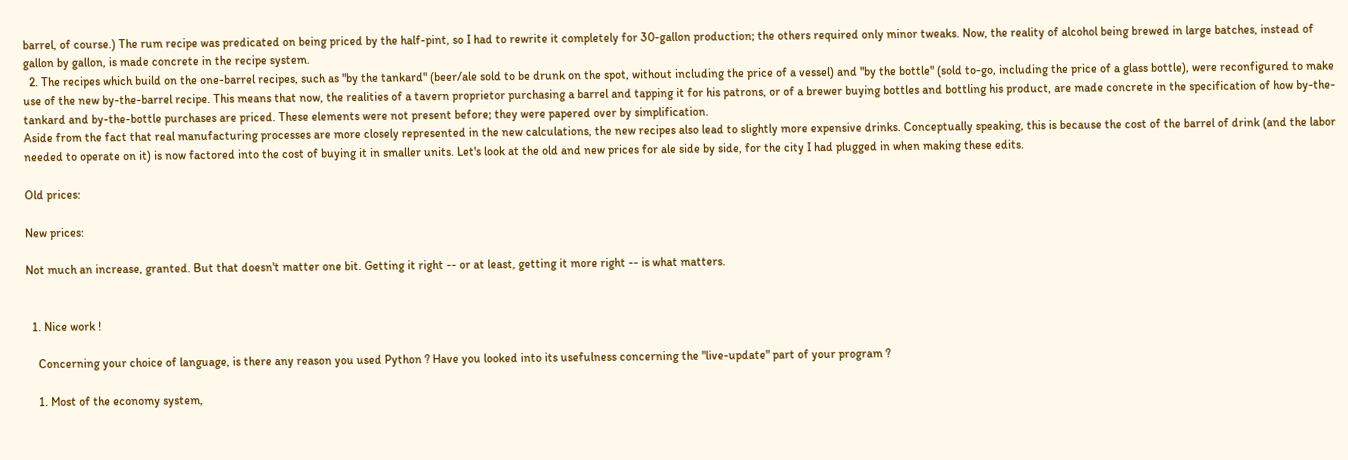barrel, of course.) The rum recipe was predicated on being priced by the half-pint, so I had to rewrite it completely for 30-gallon production; the others required only minor tweaks. Now, the reality of alcohol being brewed in large batches, instead of gallon by gallon, is made concrete in the recipe system.
  2. The recipes which build on the one-barrel recipes, such as "by the tankard" (beer/ale sold to be drunk on the spot, without including the price of a vessel) and "by the bottle" (sold to-go, including the price of a glass bottle), were reconfigured to make use of the new by-the-barrel recipe. This means that now, the realities of a tavern proprietor purchasing a barrel and tapping it for his patrons, or of a brewer buying bottles and bottling his product, are made concrete in the specification of how by-the-tankard and by-the-bottle purchases are priced. These elements were not present before; they were papered over by simplification.
Aside from the fact that real manufacturing processes are more closely represented in the new calculations, the new recipes also lead to slightly more expensive drinks. Conceptually speaking, this is because the cost of the barrel of drink (and the labor needed to operate on it) is now factored into the cost of buying it in smaller units. Let's look at the old and new prices for ale side by side, for the city I had plugged in when making these edits.

Old prices:

New prices:

Not much an increase, granted. But that doesn't matter one bit. Getting it right -- or at least, getting it more right -- is what matters.


  1. Nice work !

    Concerning your choice of language, is there any reason you used Python ? Have you looked into its usefulness concerning the "live-update" part of your program ?

    1. Most of the economy system,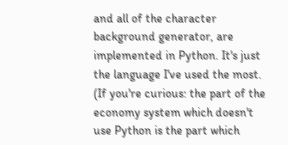and all of the character background generator, are implemented in Python. It's just the language I've used the most. (If you're curious: the part of the economy system which doesn't use Python is the part which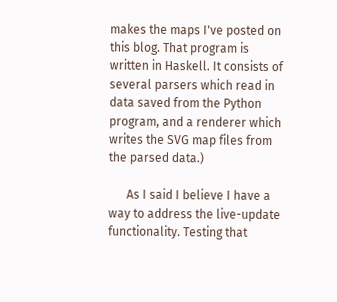makes the maps I've posted on this blog. That program is written in Haskell. It consists of several parsers which read in data saved from the Python program, and a renderer which writes the SVG map files from the parsed data.)

      As I said I believe I have a way to address the live-update functionality. Testing that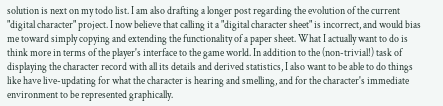solution is next on my todo list. I am also drafting a longer post regarding the evolution of the current "digital character" project. I now believe that calling it a "digital character sheet" is incorrect, and would bias me toward simply copying and extending the functionality of a paper sheet. What I actually want to do is think more in terms of the player's interface to the game world. In addition to the (non-trivial!) task of displaying the character record with all its details and derived statistics, I also want to be able to do things like have live-updating for what the character is hearing and smelling, and for the character's immediate environment to be represented graphically.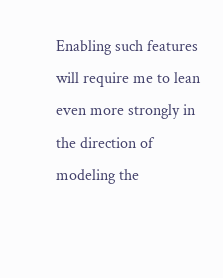Enabling such features will require me to lean even more strongly in the direction of modeling the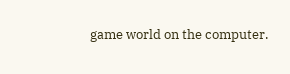game world on the computer.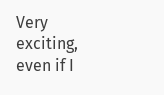Very exciting, even if I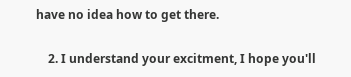have no idea how to get there.

    2. I understand your excitment, I hope you'll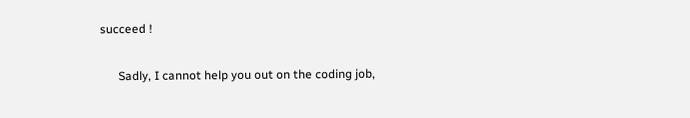succeed !

      Sadly, I cannot help you out on the coding job,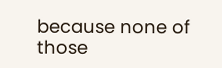because none of those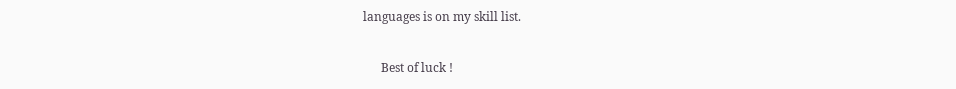languages is on my skill list.

      Best of luck !